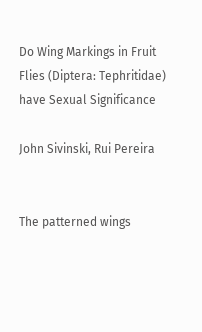Do Wing Markings in Fruit Flies (Diptera: Tephritidae) have Sexual Significance

John Sivinski, Rui Pereira


The patterned wings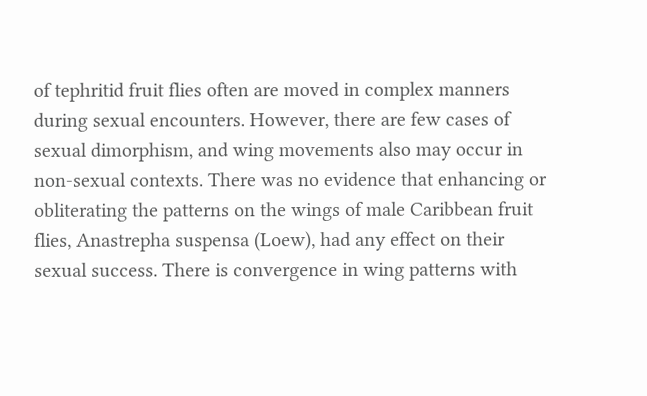of tephritid fruit flies often are moved in complex manners during sexual encounters. However, there are few cases of sexual dimorphism, and wing movements also may occur in non-sexual contexts. There was no evidence that enhancing or obliterating the patterns on the wings of male Caribbean fruit flies, Anastrepha suspensa (Loew), had any effect on their sexual success. There is convergence in wing patterns with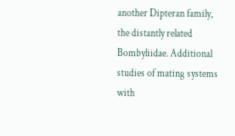another Dipteran family, the distantly related Bombyliidae. Additional studies of mating systems with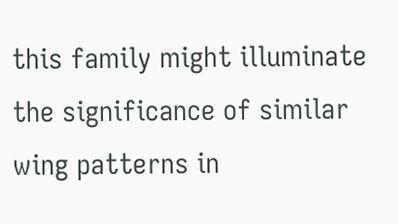this family might illuminate the significance of similar wing patterns in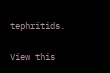tephritids.

View this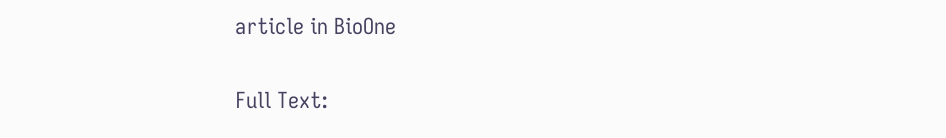article in BioOne

Full Text: